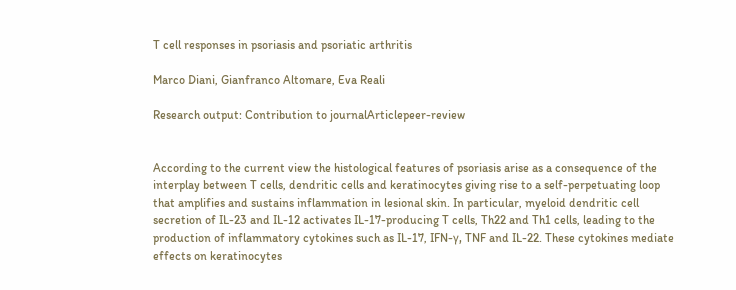T cell responses in psoriasis and psoriatic arthritis

Marco Diani, Gianfranco Altomare, Eva Reali

Research output: Contribution to journalArticlepeer-review


According to the current view the histological features of psoriasis arise as a consequence of the interplay between T cells, dendritic cells and keratinocytes giving rise to a self-perpetuating loop that amplifies and sustains inflammation in lesional skin. In particular, myeloid dendritic cell secretion of IL-23 and IL-12 activates IL-17-producing T cells, Th22 and Th1 cells, leading to the production of inflammatory cytokines such as IL-17, IFN-γ, TNF and IL-22. These cytokines mediate effects on keratinocytes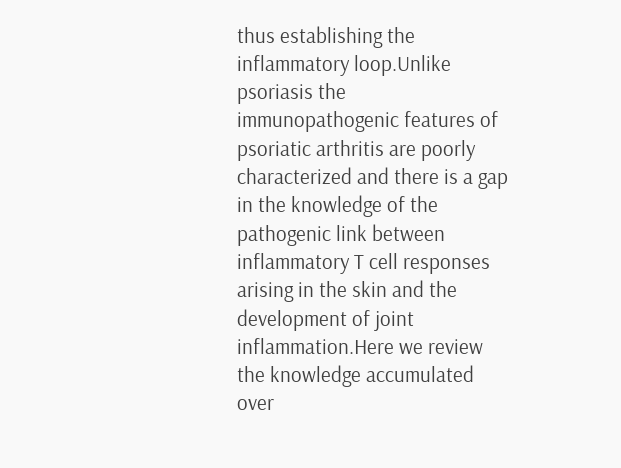thus establishing the inflammatory loop.Unlike psoriasis the immunopathogenic features of psoriatic arthritis are poorly characterized and there is a gap in the knowledge of the pathogenic link between inflammatory T cell responses arising in the skin and the development of joint inflammation.Here we review the knowledge accumulated over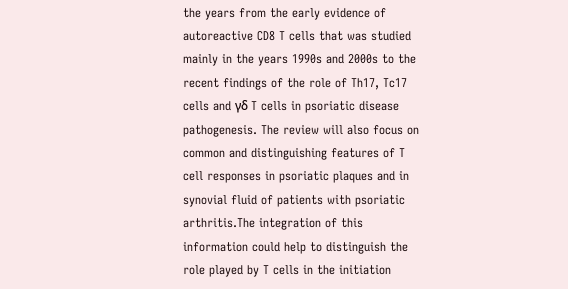the years from the early evidence of autoreactive CD8 T cells that was studied mainly in the years 1990s and 2000s to the recent findings of the role of Th17, Tc17 cells and γδ T cells in psoriatic disease pathogenesis. The review will also focus on common and distinguishing features of T cell responses in psoriatic plaques and in synovial fluid of patients with psoriatic arthritis.The integration of this information could help to distinguish the role played by T cells in the initiation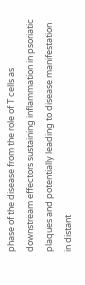phase of the disease from the role of T cells as downstream effectors sustaining inflammation in psoriatic plaques and potentially leading to disease manifestation in distant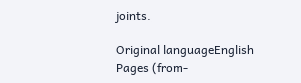joints.

Original languageEnglish
Pages (from-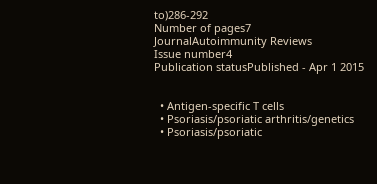to)286-292
Number of pages7
JournalAutoimmunity Reviews
Issue number4
Publication statusPublished - Apr 1 2015


  • Antigen-specific T cells
  • Psoriasis/psoriatic arthritis/genetics
  • Psoriasis/psoriatic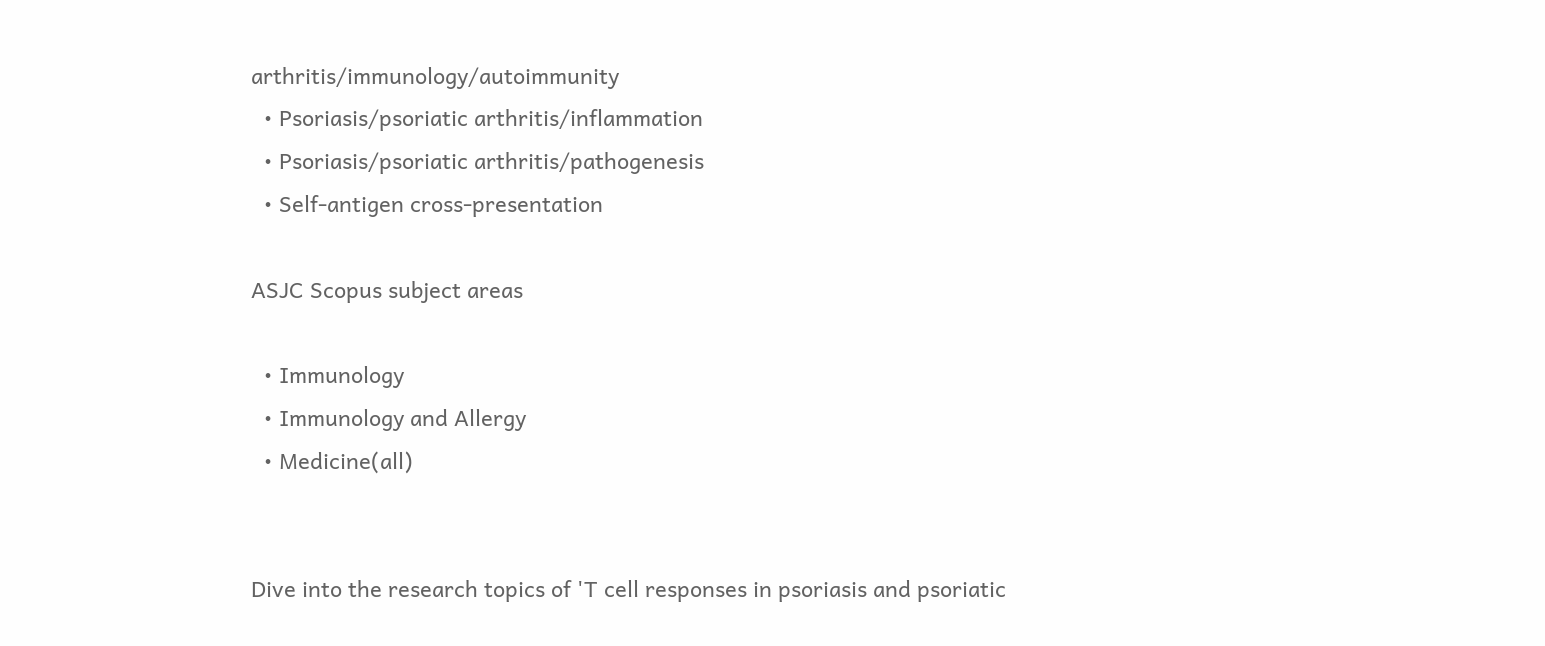arthritis/immunology/autoimmunity
  • Psoriasis/psoriatic arthritis/inflammation
  • Psoriasis/psoriatic arthritis/pathogenesis
  • Self-antigen cross-presentation

ASJC Scopus subject areas

  • Immunology
  • Immunology and Allergy
  • Medicine(all)


Dive into the research topics of 'T cell responses in psoriasis and psoriatic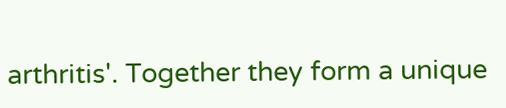arthritis'. Together they form a unique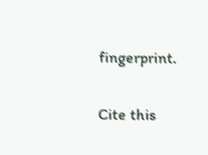fingerprint.

Cite this